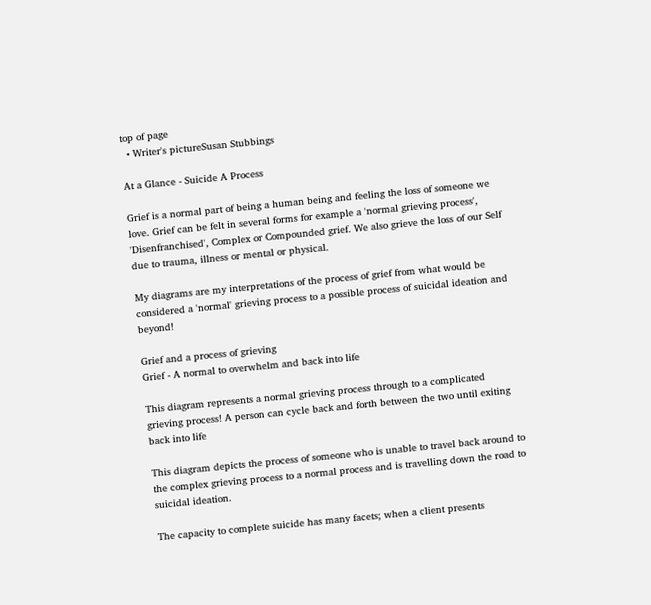top of page
  • Writer's pictureSusan Stubbings

At a Glance - Suicide A Process

Grief is a normal part of being a human being and feeling the loss of someone we love. Grief can be felt in several forms for example a 'normal grieving process', 'Disenfranchised', Complex or Compounded grief. We also grieve the loss of our Self due to trauma, illness or mental or physical.

My diagrams are my interpretations of the process of grief from what would be considered a 'normal' grieving process to a possible process of suicidal ideation and beyond!

Grief and a process of grieving
Grief - A normal to overwhelm and back into life

This diagram represents a normal grieving process through to a complicated grieving process! A person can cycle back and forth between the two until exiting back into life

This diagram depicts the process of someone who is unable to travel back around to the complex grieving process to a normal process and is travelling down the road to suicidal ideation.

The capacity to complete suicide has many facets; when a client presents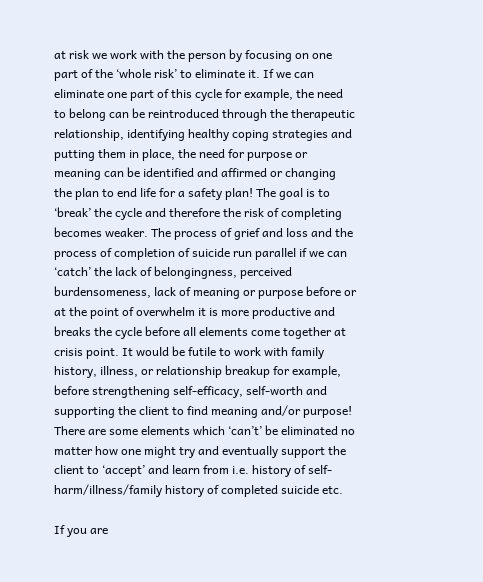at risk we work with the person by focusing on one part of the ‘whole risk’ to eliminate it. If we can eliminate one part of this cycle for example, the need to belong can be reintroduced through the therapeutic relationship, identifying healthy coping strategies and putting them in place, the need for purpose or meaning can be identified and affirmed or changing the plan to end life for a safety plan! The goal is to ‘break’ the cycle and therefore the risk of completing becomes weaker. The process of grief and loss and the process of completion of suicide run parallel if we can ‘catch’ the lack of belongingness, perceived burdensomeness, lack of meaning or purpose before or at the point of overwhelm it is more productive and breaks the cycle before all elements come together at crisis point. It would be futile to work with family history, illness, or relationship breakup for example, before strengthening self-efficacy, self-worth and supporting the client to find meaning and/or purpose! There are some elements which ‘can’t’ be eliminated no matter how one might try and eventually support the client to ‘accept’ and learn from i.e. history of self-harm/illness/family history of completed suicide etc.

If you are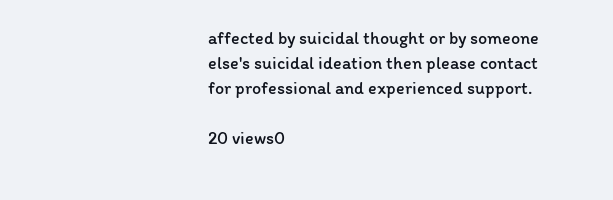affected by suicidal thought or by someone else's suicidal ideation then please contact for professional and experienced support.

20 views0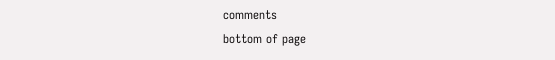comments
bottom of page